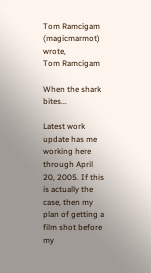Tom Ramcigam (magicmarmot) wrote,
Tom Ramcigam

When the shark bites...

Latest work update has me working here through April 20, 2005. If this is actually the case, then my plan of getting a film shot before my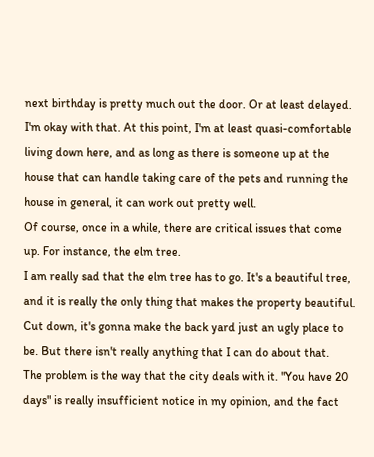next birthday is pretty much out the door. Or at least delayed.
I'm okay with that. At this point, I'm at least quasi-comfortable living down here, and as long as there is someone up at the house that can handle taking care of the pets and running the house in general, it can work out pretty well.
Of course, once in a while, there are critical issues that come up. For instance, the elm tree.
I am really sad that the elm tree has to go. It's a beautiful tree, and it is really the only thing that makes the property beautiful. Cut down, it's gonna make the back yard just an ugly place to be. But there isn't really anything that I can do about that.
The problem is the way that the city deals with it. "You have 20 days" is really insufficient notice in my opinion, and the fact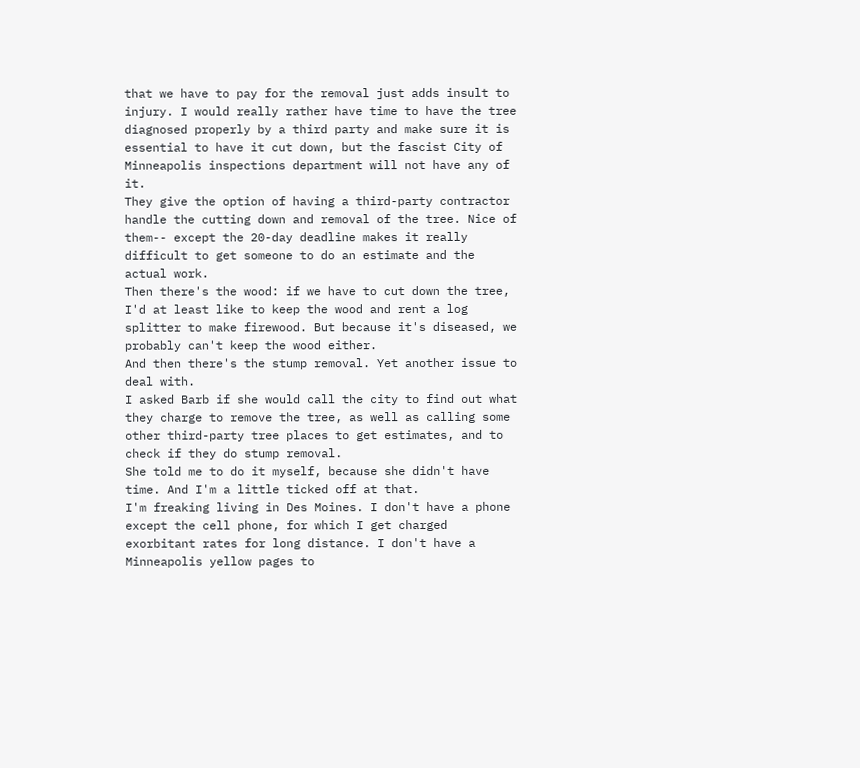that we have to pay for the removal just adds insult to injury. I would really rather have time to have the tree diagnosed properly by a third party and make sure it is essential to have it cut down, but the fascist City of Minneapolis inspections department will not have any of it.
They give the option of having a third-party contractor handle the cutting down and removal of the tree. Nice of them-- except the 20-day deadline makes it really difficult to get someone to do an estimate and the actual work.
Then there's the wood: if we have to cut down the tree, I'd at least like to keep the wood and rent a log splitter to make firewood. But because it's diseased, we probably can't keep the wood either.
And then there's the stump removal. Yet another issue to deal with.
I asked Barb if she would call the city to find out what they charge to remove the tree, as well as calling some other third-party tree places to get estimates, and to check if they do stump removal.
She told me to do it myself, because she didn't have time. And I'm a little ticked off at that.
I'm freaking living in Des Moines. I don't have a phone except the cell phone, for which I get charged exorbitant rates for long distance. I don't have a Minneapolis yellow pages to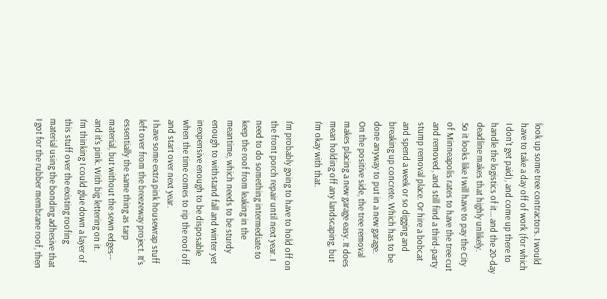look up some tree contractors. I would have to take a day off of work (for which I don't get paid), and come up there to handle the logistics of it... and the 20-day deadline makes that highly unlikely.
So it looks like I will have to pay the City of Minneapolis rates to have the tree cut and removed, and still find a third-party stump removal place. Or hire a bobcat and spend a week or so digging and breaking up concrete. Which has to be done anyway to put in a new garage.
On the positive side, the tree removal makes placing a new garage easy. It does mean holding off any landscaping, but I'm okay with that.

I'm probably going to have to hold off on the front porch repair until next year. I need to do something intermediate to keep the roof from leaking in the meantime, which needs to be sturdy enough to withstand fall and winter yet inexpensive enough to be disposable when the time comes to rip the roof off and start over next year.
I have some extra pink housewrap stuff left over from the breezeway project. It's essentially the same thing as tarp material, but without the sewn edges-- and it's pink. With big lettering on it.
I'm thinking I could glue down a layer of this stuff over the existing roofing material using the bonding adhesive that I got for the rubber membrane roof, then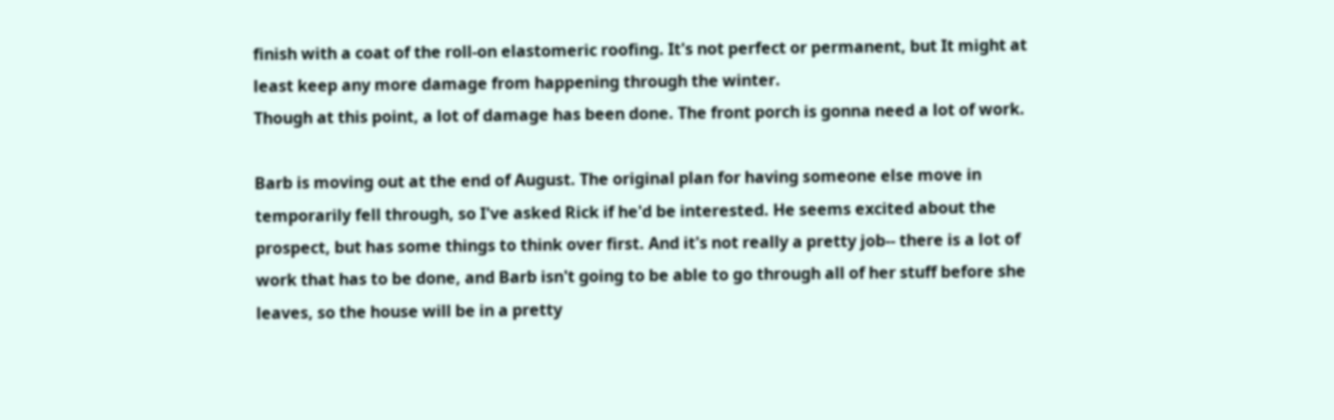finish with a coat of the roll-on elastomeric roofing. It's not perfect or permanent, but It might at least keep any more damage from happening through the winter.
Though at this point, a lot of damage has been done. The front porch is gonna need a lot of work.

Barb is moving out at the end of August. The original plan for having someone else move in temporarily fell through, so I've asked Rick if he'd be interested. He seems excited about the prospect, but has some things to think over first. And it's not really a pretty job-- there is a lot of work that has to be done, and Barb isn't going to be able to go through all of her stuff before she leaves, so the house will be in a pretty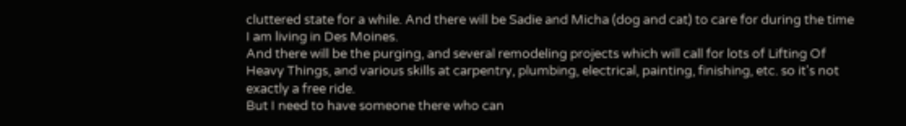cluttered state for a while. And there will be Sadie and Micha (dog and cat) to care for during the time I am living in Des Moines.
And there will be the purging, and several remodeling projects which will call for lots of Lifting Of Heavy Things, and various skills at carpentry, plumbing, electrical, painting, finishing, etc. so it's not exactly a free ride.
But I need to have someone there who can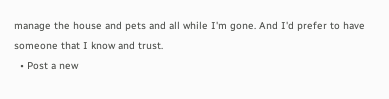manage the house and pets and all while I'm gone. And I'd prefer to have someone that I know and trust.
  • Post a new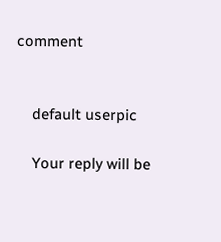comment


    default userpic

    Your reply will be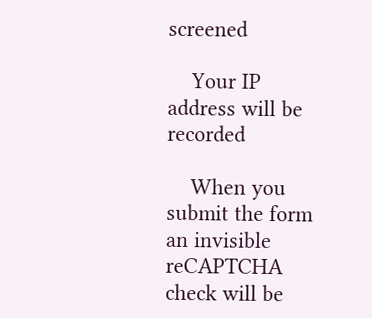screened

    Your IP address will be recorded

    When you submit the form an invisible reCAPTCHA check will be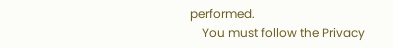performed.
    You must follow the Privacy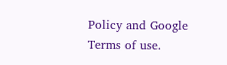Policy and Google Terms of use.